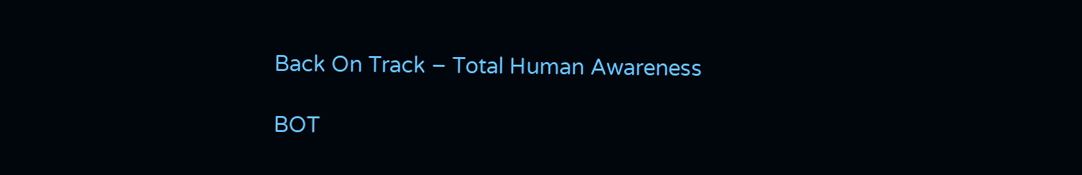Back On Track – Total Human Awareness

BOT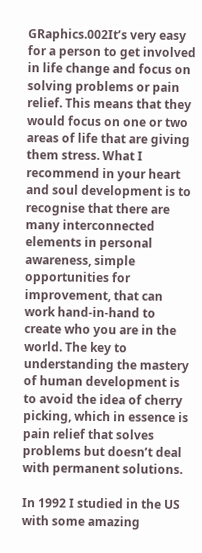GRaphics.002It’s very easy for a person to get involved in life change and focus on solving problems or pain relief. This means that they would focus on one or two areas of life that are giving them stress. What I recommend in your heart and soul development is to recognise that there are many interconnected elements in personal awareness, simple opportunities for improvement, that can work hand-in-hand to create who you are in the world. The key to understanding the mastery of human development is to avoid the idea of cherry picking, which in essence is pain relief that solves problems but doesn’t deal with permanent solutions.

In 1992 I studied in the US with some amazing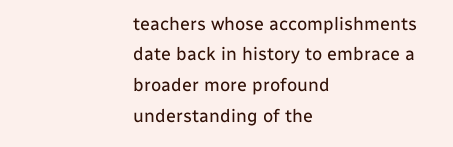teachers whose accomplishments date back in history to embrace a broader more profound understanding of the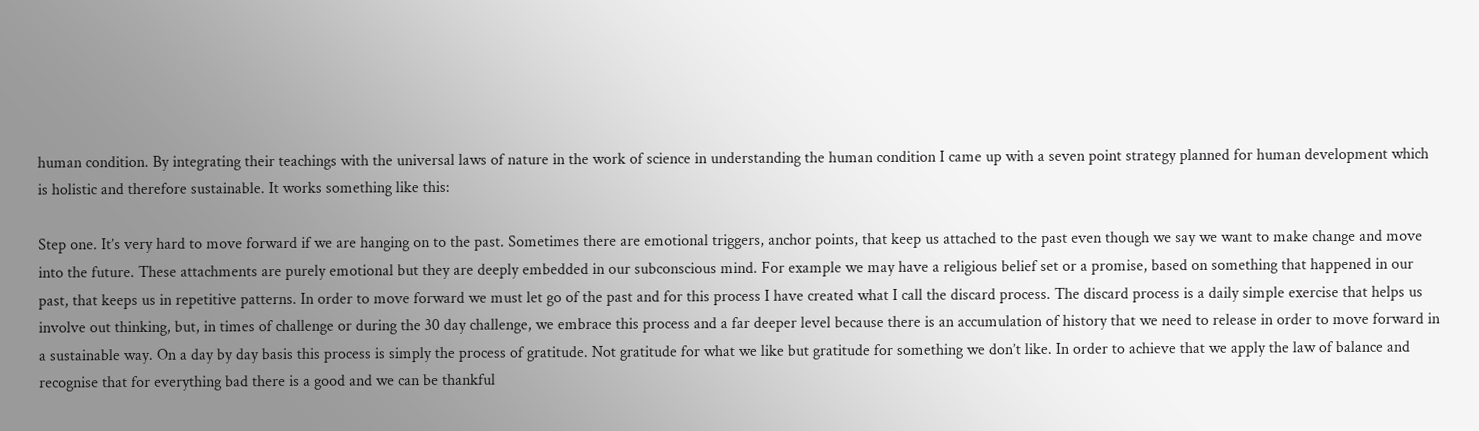human condition. By integrating their teachings with the universal laws of nature in the work of science in understanding the human condition I came up with a seven point strategy planned for human development which is holistic and therefore sustainable. It works something like this:

Step one. It’s very hard to move forward if we are hanging on to the past. Sometimes there are emotional triggers, anchor points, that keep us attached to the past even though we say we want to make change and move into the future. These attachments are purely emotional but they are deeply embedded in our subconscious mind. For example we may have a religious belief set or a promise, based on something that happened in our past, that keeps us in repetitive patterns. In order to move forward we must let go of the past and for this process I have created what I call the discard process. The discard process is a daily simple exercise that helps us involve out thinking, but, in times of challenge or during the 30 day challenge, we embrace this process and a far deeper level because there is an accumulation of history that we need to release in order to move forward in a sustainable way. On a day by day basis this process is simply the process of gratitude. Not gratitude for what we like but gratitude for something we don’t like. In order to achieve that we apply the law of balance and recognise that for everything bad there is a good and we can be thankful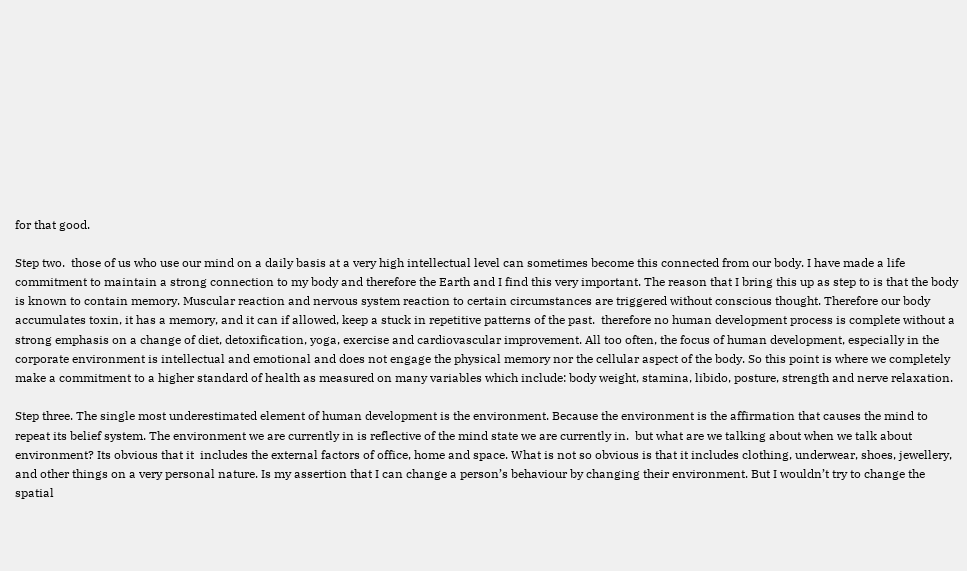for that good.

Step two.  those of us who use our mind on a daily basis at a very high intellectual level can sometimes become this connected from our body. I have made a life commitment to maintain a strong connection to my body and therefore the Earth and I find this very important. The reason that I bring this up as step to is that the body is known to contain memory. Muscular reaction and nervous system reaction to certain circumstances are triggered without conscious thought. Therefore our body accumulates toxin, it has a memory, and it can if allowed, keep a stuck in repetitive patterns of the past.  therefore no human development process is complete without a strong emphasis on a change of diet, detoxification, yoga, exercise and cardiovascular improvement. All too often, the focus of human development, especially in the corporate environment is intellectual and emotional and does not engage the physical memory nor the cellular aspect of the body. So this point is where we completely make a commitment to a higher standard of health as measured on many variables which include: body weight, stamina, libido, posture, strength and nerve relaxation.

Step three. The single most underestimated element of human development is the environment. Because the environment is the affirmation that causes the mind to repeat its belief system. The environment we are currently in is reflective of the mind state we are currently in.  but what are we talking about when we talk about environment? Its obvious that it  includes the external factors of office, home and space. What is not so obvious is that it includes clothing, underwear, shoes, jewellery, and other things on a very personal nature. Is my assertion that I can change a person’s behaviour by changing their environment. But I wouldn’t try to change the spatial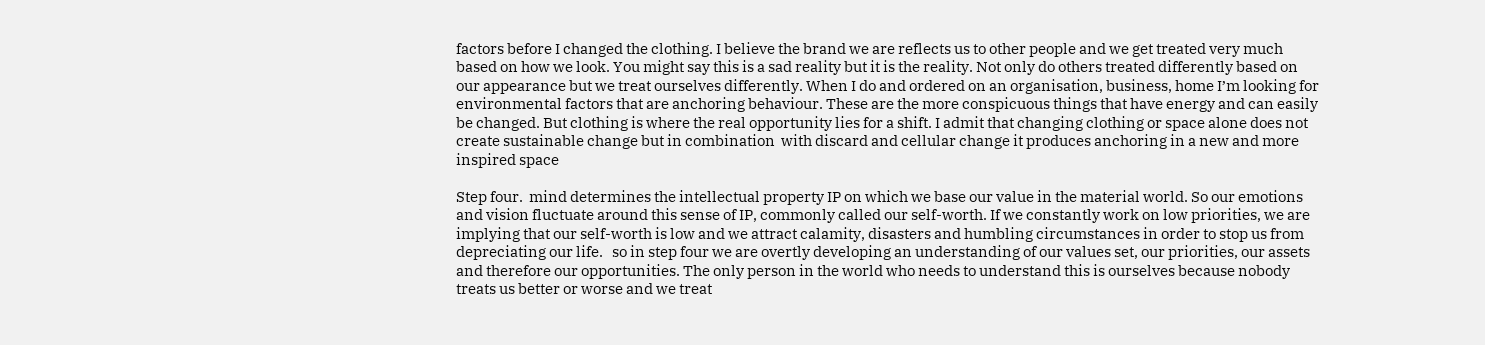factors before I changed the clothing. I believe the brand we are reflects us to other people and we get treated very much based on how we look. You might say this is a sad reality but it is the reality. Not only do others treated differently based on our appearance but we treat ourselves differently. When I do and ordered on an organisation, business, home I’m looking for environmental factors that are anchoring behaviour. These are the more conspicuous things that have energy and can easily be changed. But clothing is where the real opportunity lies for a shift. I admit that changing clothing or space alone does not create sustainable change but in combination  with discard and cellular change it produces anchoring in a new and more inspired space

Step four.  mind determines the intellectual property IP on which we base our value in the material world. So our emotions and vision fluctuate around this sense of IP, commonly called our self-worth. If we constantly work on low priorities, we are implying that our self-worth is low and we attract calamity, disasters and humbling circumstances in order to stop us from depreciating our life.   so in step four we are overtly developing an understanding of our values set, our priorities, our assets and therefore our opportunities. The only person in the world who needs to understand this is ourselves because nobody treats us better or worse and we treat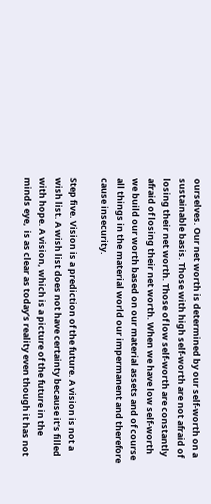ourselves. Our net worth is determined by our self-worth on a sustainable basis. Those with high self-worth are not afraid of losing their net worth. Those of low self-worth are constantly afraid of losing their net worth. When we have low self-worth we build our worth based on our material assets and of course all things in the material world our impermanent and therefore cause insecurity.

Step five. Vision is a prediction of the future. A vision is not a wish list. A wish list does not have certainty because it’s filled with hope. A vision, which is a picture of the future in the minds eye,  is as clear as today’s reality even though it has not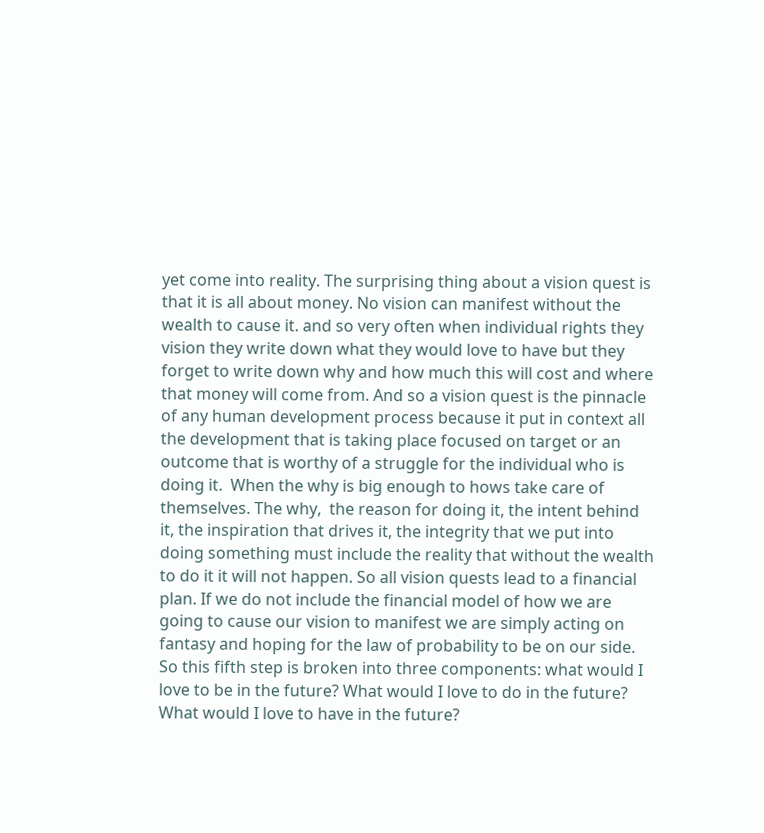yet come into reality. The surprising thing about a vision quest is that it is all about money. No vision can manifest without the wealth to cause it. and so very often when individual rights they vision they write down what they would love to have but they forget to write down why and how much this will cost and where that money will come from. And so a vision quest is the pinnacle of any human development process because it put in context all the development that is taking place focused on target or an outcome that is worthy of a struggle for the individual who is doing it.  When the why is big enough to hows take care of themselves. The why,  the reason for doing it, the intent behind it, the inspiration that drives it, the integrity that we put into doing something must include the reality that without the wealth to do it it will not happen. So all vision quests lead to a financial plan. If we do not include the financial model of how we are going to cause our vision to manifest we are simply acting on fantasy and hoping for the law of probability to be on our side. So this fifth step is broken into three components: what would I love to be in the future? What would I love to do in the future? What would I love to have in the future?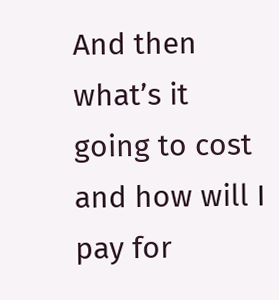And then what’s it going to cost and how will I pay for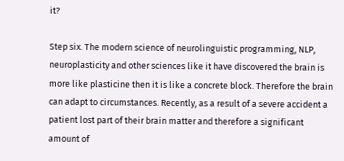it?

Step six. The modern science of neurolinguistic programming, NLP, neuroplasticity and other sciences like it have discovered the brain is more like plasticine then it is like a concrete block. Therefore the brain can adapt to circumstances. Recently, as a result of a severe accident a patient lost part of their brain matter and therefore a significant amount of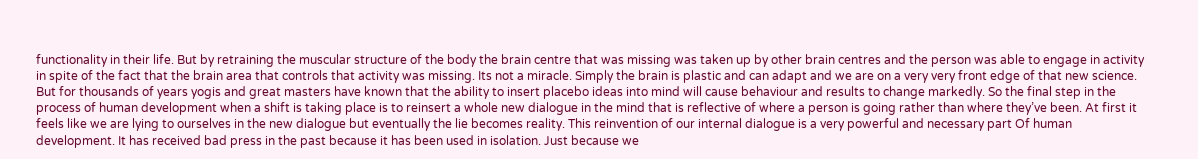functionality in their life. But by retraining the muscular structure of the body the brain centre that was missing was taken up by other brain centres and the person was able to engage in activity in spite of the fact that the brain area that controls that activity was missing. Its not a miracle. Simply the brain is plastic and can adapt and we are on a very very front edge of that new science. But for thousands of years yogis and great masters have known that the ability to insert placebo ideas into mind will cause behaviour and results to change markedly. So the final step in the process of human development when a shift is taking place is to reinsert a whole new dialogue in the mind that is reflective of where a person is going rather than where they’ve been. At first it feels like we are lying to ourselves in the new dialogue but eventually the lie becomes reality. This reinvention of our internal dialogue is a very powerful and necessary part Of human development. It has received bad press in the past because it has been used in isolation. Just because we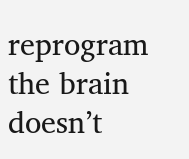reprogram the brain doesn’t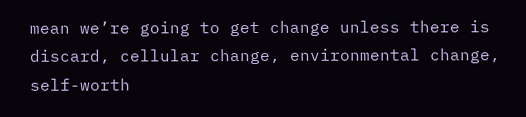mean we’re going to get change unless there is discard, cellular change, environmental change, self-worth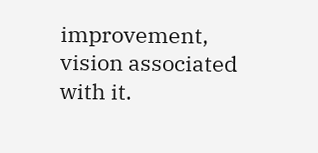improvement, vision associated with it.